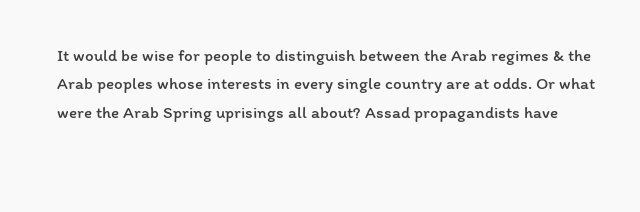It would be wise for people to distinguish between the Arab regimes & the Arab peoples whose interests in every single country are at odds. Or what were the Arab Spring uprisings all about? Assad propagandists have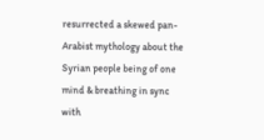resurrected a skewed pan-Arabist mythology about the Syrian people being of one mind & breathing in sync with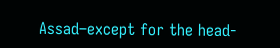Assad–except for the head-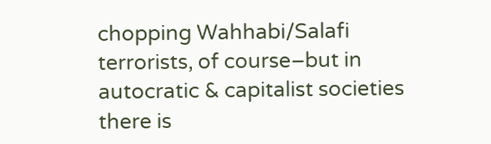chopping Wahhabi/Salafi terrorists, of course–but in autocratic & capitalist societies there is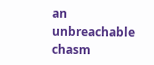an unbreachable chasm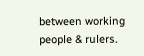between working people & rulers.